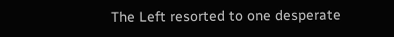The Left resorted to one desperate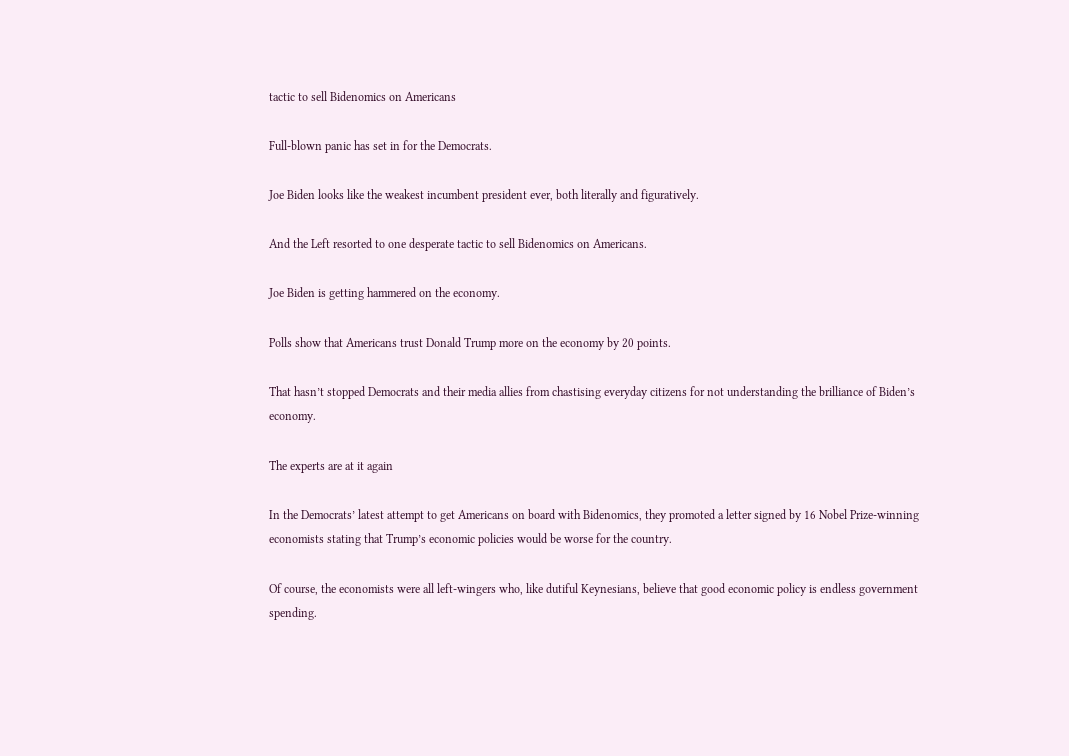tactic to sell Bidenomics on Americans

Full-blown panic has set in for the Democrats.

Joe Biden looks like the weakest incumbent president ever, both literally and figuratively.

And the Left resorted to one desperate tactic to sell Bidenomics on Americans.

Joe Biden is getting hammered on the economy.

Polls show that Americans trust Donald Trump more on the economy by 20 points.

That hasn’t stopped Democrats and their media allies from chastising everyday citizens for not understanding the brilliance of Biden’s economy.

The experts are at it again

In the Democrats’ latest attempt to get Americans on board with Bidenomics, they promoted a letter signed by 16 Nobel Prize-winning economists stating that Trump’s economic policies would be worse for the country.

Of course, the economists were all left-wingers who, like dutiful Keynesians, believe that good economic policy is endless government spending.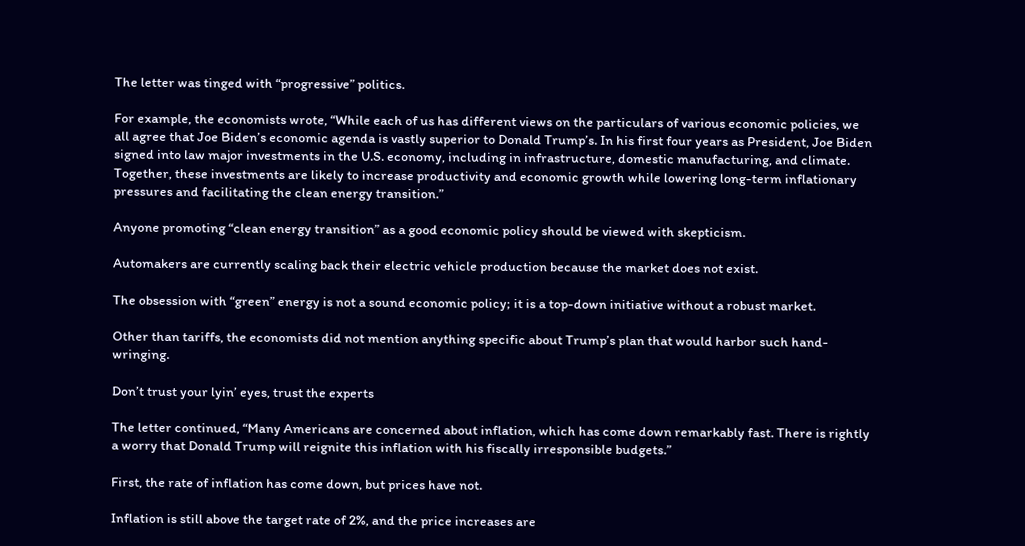The letter was tinged with “progressive” politics.

For example, the economists wrote, “While each of us has different views on the particulars of various economic policies, we all agree that Joe Biden’s economic agenda is vastly superior to Donald Trump’s. In his first four years as President, Joe Biden signed into law major investments in the U.S. economy, including in infrastructure, domestic manufacturing, and climate. Together, these investments are likely to increase productivity and economic growth while lowering long-term inflationary pressures and facilitating the clean energy transition.”

Anyone promoting “clean energy transition” as a good economic policy should be viewed with skepticism.

Automakers are currently scaling back their electric vehicle production because the market does not exist.

The obsession with “green” energy is not a sound economic policy; it is a top-down initiative without a robust market.

Other than tariffs, the economists did not mention anything specific about Trump’s plan that would harbor such hand-wringing.

Don’t trust your lyin’ eyes, trust the experts

The letter continued, “Many Americans are concerned about inflation, which has come down remarkably fast. There is rightly a worry that Donald Trump will reignite this inflation with his fiscally irresponsible budgets.”

First, the rate of inflation has come down, but prices have not.

Inflation is still above the target rate of 2%, and the price increases are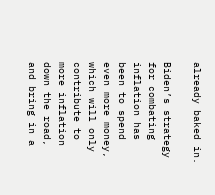already baked in.

Biden’s strategy for combating inflation has been to spend even more money, which will only contribute to more inflation down the road, and bring in a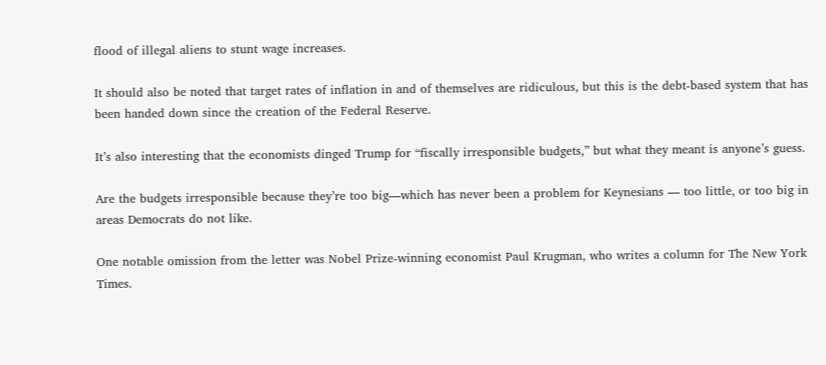flood of illegal aliens to stunt wage increases.

It should also be noted that target rates of inflation in and of themselves are ridiculous, but this is the debt-based system that has been handed down since the creation of the Federal Reserve.

It’s also interesting that the economists dinged Trump for “fiscally irresponsible budgets,” but what they meant is anyone’s guess.

Are the budgets irresponsible because they’re too big—which has never been a problem for Keynesians — too little, or too big in areas Democrats do not like.

One notable omission from the letter was Nobel Prize-winning economist Paul Krugman, who writes a column for The New York Times.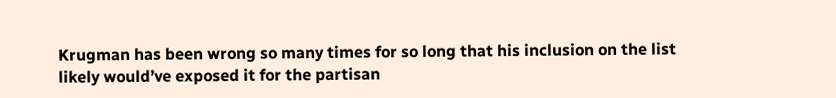Krugman has been wrong so many times for so long that his inclusion on the list likely would’ve exposed it for the partisan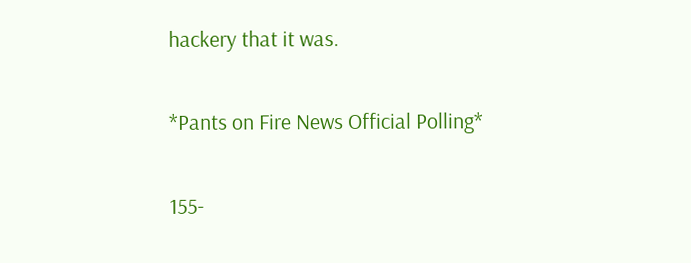hackery that it was.

*Pants on Fire News Official Polling*

155-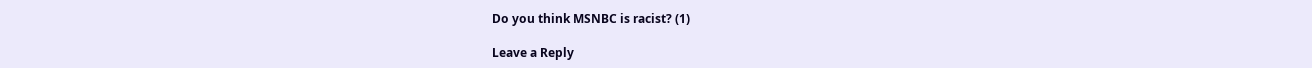Do you think MSNBC is racist? (1)

Leave a Reply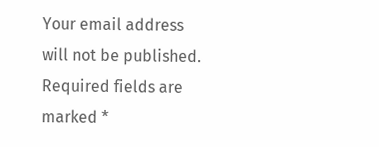Your email address will not be published. Required fields are marked *